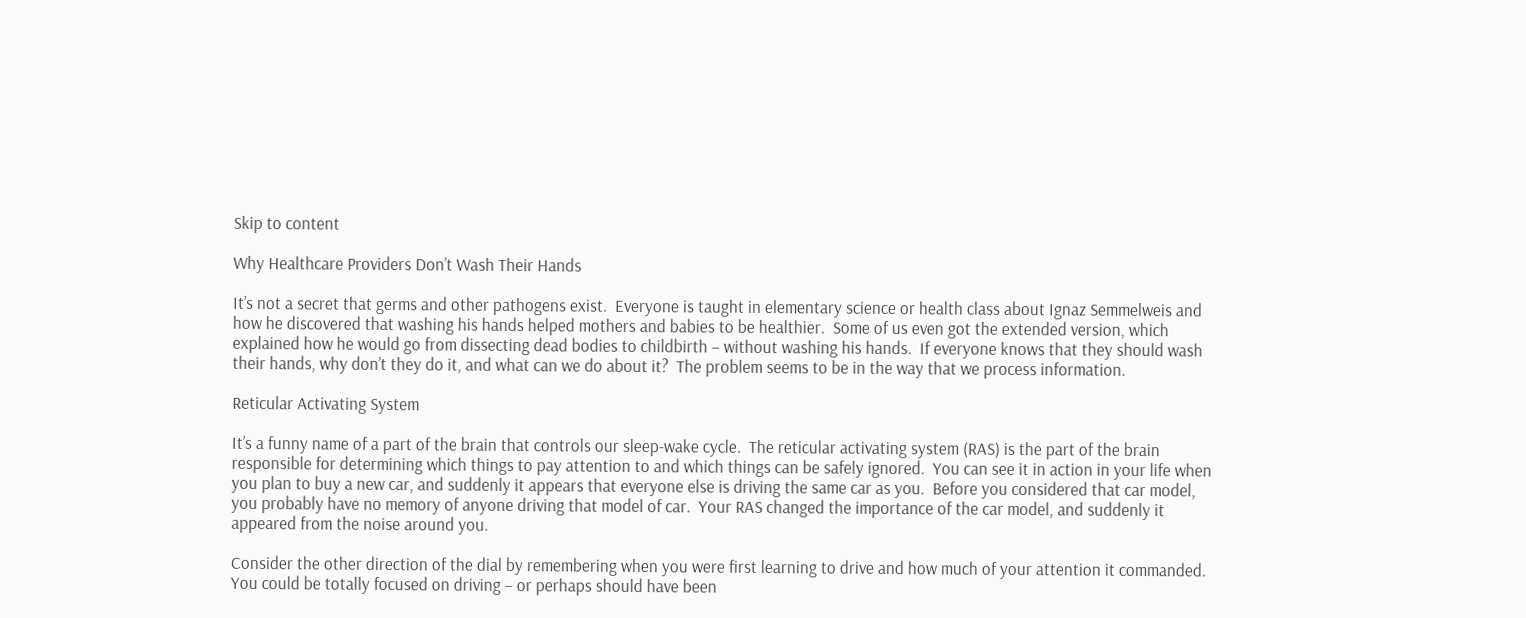Skip to content

Why Healthcare Providers Don’t Wash Their Hands

It’s not a secret that germs and other pathogens exist.  Everyone is taught in elementary science or health class about Ignaz Semmelweis and how he discovered that washing his hands helped mothers and babies to be healthier.  Some of us even got the extended version, which explained how he would go from dissecting dead bodies to childbirth – without washing his hands.  If everyone knows that they should wash their hands, why don’t they do it, and what can we do about it?  The problem seems to be in the way that we process information.

Reticular Activating System

It’s a funny name of a part of the brain that controls our sleep-wake cycle.  The reticular activating system (RAS) is the part of the brain responsible for determining which things to pay attention to and which things can be safely ignored.  You can see it in action in your life when you plan to buy a new car, and suddenly it appears that everyone else is driving the same car as you.  Before you considered that car model, you probably have no memory of anyone driving that model of car.  Your RAS changed the importance of the car model, and suddenly it appeared from the noise around you.

Consider the other direction of the dial by remembering when you were first learning to drive and how much of your attention it commanded.  You could be totally focused on driving – or perhaps should have been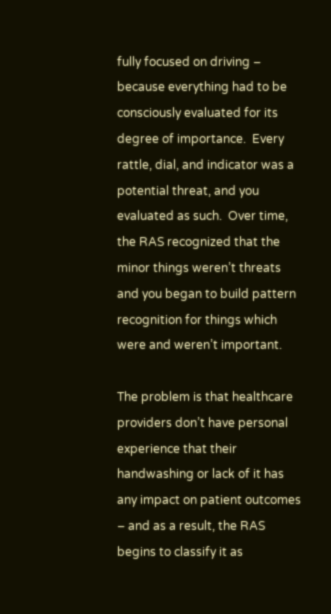fully focused on driving – because everything had to be consciously evaluated for its degree of importance.  Every rattle, dial, and indicator was a potential threat, and you evaluated as such.  Over time, the RAS recognized that the minor things weren’t threats and you began to build pattern recognition for things which were and weren’t important.

The problem is that healthcare providers don’t have personal experience that their handwashing or lack of it has any impact on patient outcomes – and as a result, the RAS begins to classify it as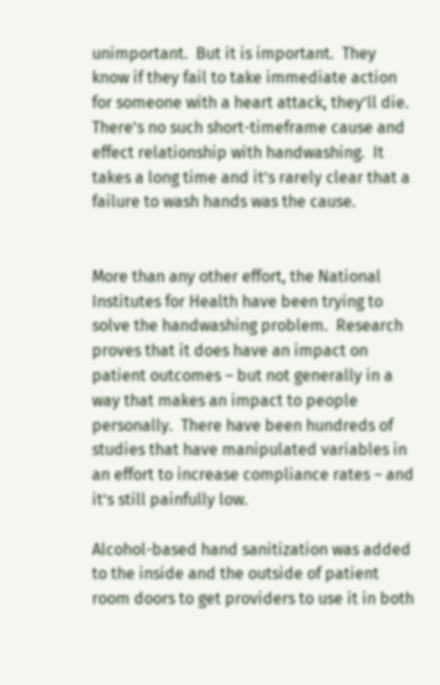unimportant.  But it is important.  They know if they fail to take immediate action for someone with a heart attack, they’ll die.  There’s no such short-timeframe cause and effect relationship with handwashing.  It takes a long time and it’s rarely clear that a failure to wash hands was the cause.


More than any other effort, the National Institutes for Health have been trying to solve the handwashing problem.  Research proves that it does have an impact on patient outcomes – but not generally in a way that makes an impact to people personally.  There have been hundreds of studies that have manipulated variables in an effort to increase compliance rates – and it’s still painfully low.

Alcohol-based hand sanitization was added to the inside and the outside of patient room doors to get providers to use it in both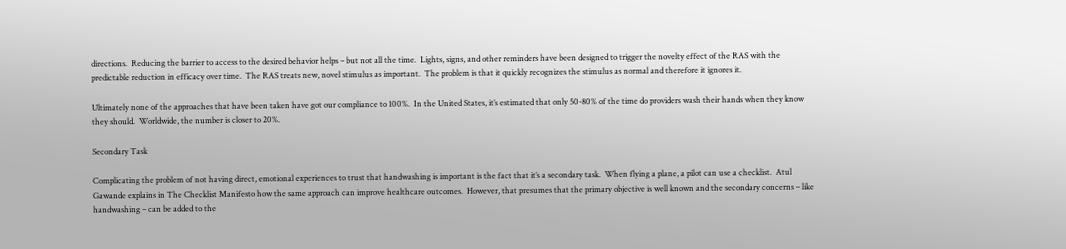directions.  Reducing the barrier to access to the desired behavior helps – but not all the time.  Lights, signs, and other reminders have been designed to trigger the novelty effect of the RAS with the predictable reduction in efficacy over time.  The RAS treats new, novel stimulus as important.  The problem is that it quickly recognizes the stimulus as normal and therefore it ignores it.

Ultimately none of the approaches that have been taken have got our compliance to 100%.  In the United States, it’s estimated that only 50-80% of the time do providers wash their hands when they know they should.  Worldwide, the number is closer to 20%.

Secondary Task

Complicating the problem of not having direct, emotional experiences to trust that handwashing is important is the fact that it’s a secondary task.  When flying a plane, a pilot can use a checklist.  Atul Gawande explains in The Checklist Manifesto how the same approach can improve healthcare outcomes.  However, that presumes that the primary objective is well known and the secondary concerns – like handwashing – can be added to the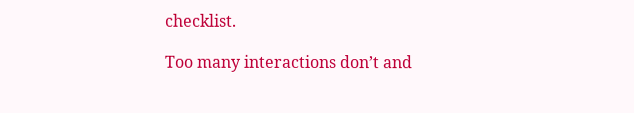checklist.

Too many interactions don’t and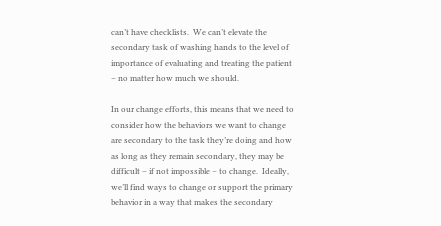can’t have checklists.  We can’t elevate the secondary task of washing hands to the level of importance of evaluating and treating the patient – no matter how much we should.

In our change efforts, this means that we need to consider how the behaviors we want to change are secondary to the task they’re doing and how as long as they remain secondary, they may be difficult – if not impossible – to change.  Ideally, we’ll find ways to change or support the primary behavior in a way that makes the secondary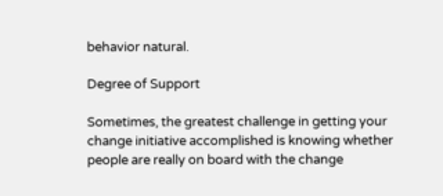behavior natural.

Degree of Support

Sometimes, the greatest challenge in getting your change initiative accomplished is knowing whether people are really on board with the change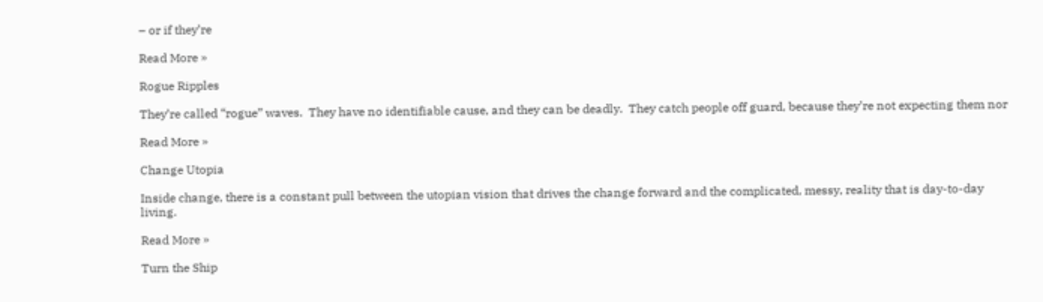– or if they’re

Read More »

Rogue Ripples

They’re called “rogue” waves.  They have no identifiable cause, and they can be deadly.  They catch people off guard, because they’re not expecting them nor

Read More »

Change Utopia

Inside change, there is a constant pull between the utopian vision that drives the change forward and the complicated, messy, reality that is day-to-day living.

Read More »

Turn the Ship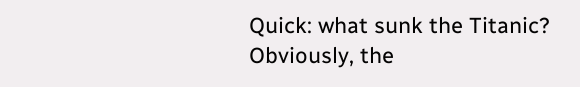Quick: what sunk the Titanic?  Obviously, the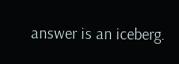answer is an iceberg.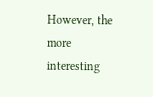However, the more interesting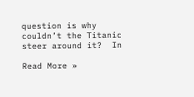question is why couldn’t the Titanic steer around it?  In

Read More »